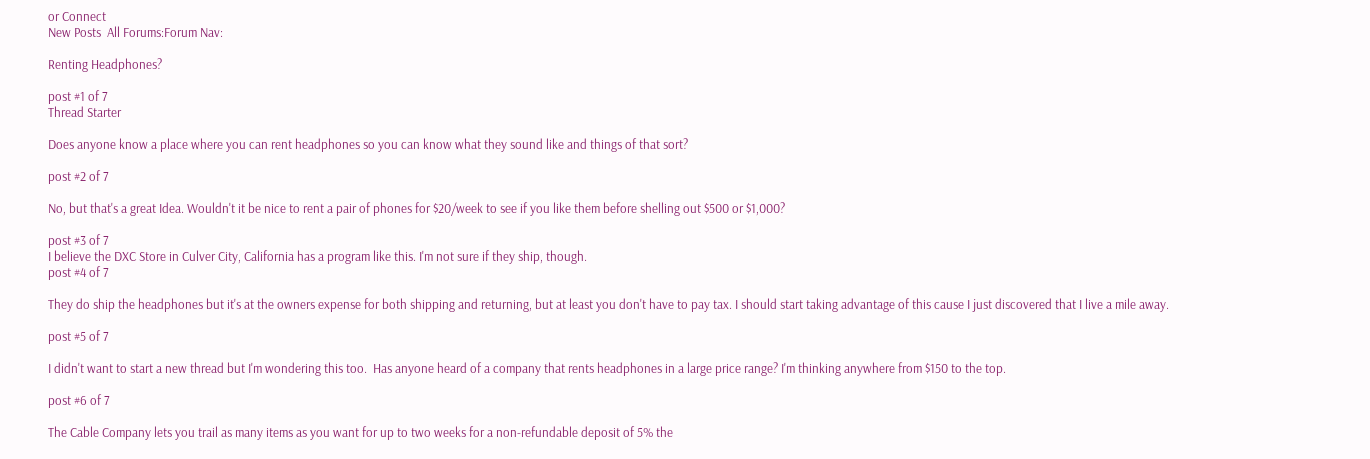or Connect
New Posts  All Forums:Forum Nav:

Renting Headphones?

post #1 of 7
Thread Starter

Does anyone know a place where you can rent headphones so you can know what they sound like and things of that sort?

post #2 of 7

No, but that's a great Idea. Wouldn't it be nice to rent a pair of phones for $20/week to see if you like them before shelling out $500 or $1,000?

post #3 of 7
I believe the DXC Store in Culver City, California has a program like this. I'm not sure if they ship, though.
post #4 of 7

They do ship the headphones but it's at the owners expense for both shipping and returning, but at least you don't have to pay tax. I should start taking advantage of this cause I just discovered that I live a mile away.

post #5 of 7

I didn't want to start a new thread but I'm wondering this too.  Has anyone heard of a company that rents headphones in a large price range? I'm thinking anywhere from $150 to the top.

post #6 of 7

The Cable Company lets you trail as many items as you want for up to two weeks for a non-refundable deposit of 5% the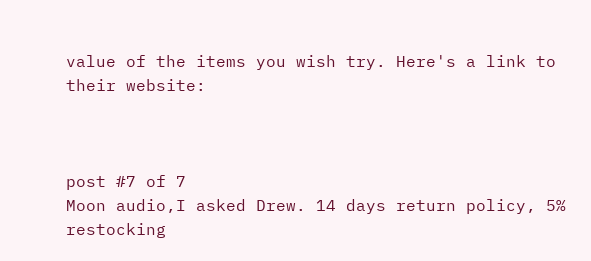value of the items you wish try. Here's a link to their website:



post #7 of 7
Moon audio,I asked Drew. 14 days return policy, 5% restocking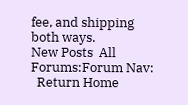fee, and shipping both ways.
New Posts  All Forums:Forum Nav:
  Return Home